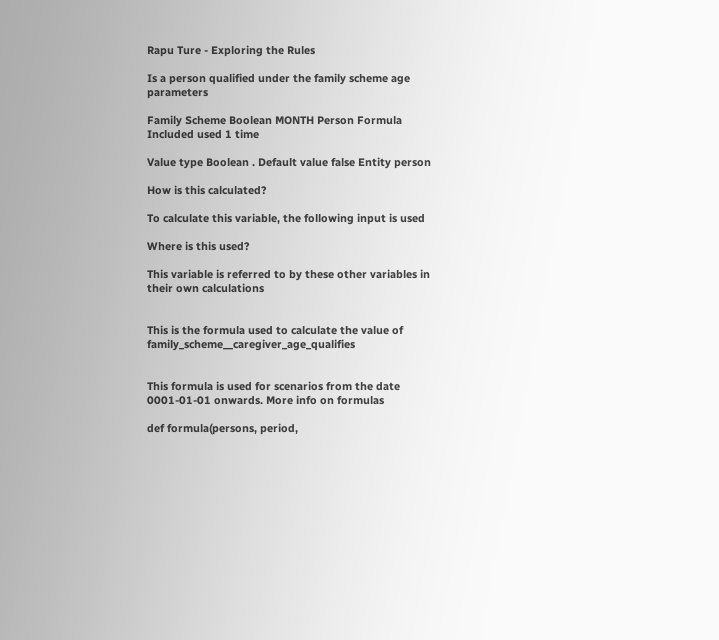Rapu Ture - Exploring the Rules

Is a person qualified under the family scheme age parameters

Family Scheme Boolean MONTH Person Formula Included used 1 time

Value type Boolean . Default value false Entity person

How is this calculated?

To calculate this variable, the following input is used

Where is this used?

This variable is referred to by these other variables in their own calculations


This is the formula used to calculate the value of family_scheme__caregiver_age_qualifies


This formula is used for scenarios from the date 0001-01-01 onwards. More info on formulas

def formula(persons, period,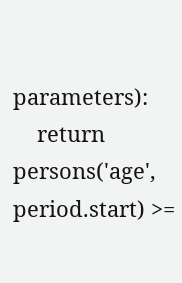parameters):
    return persons('age', period.start) >=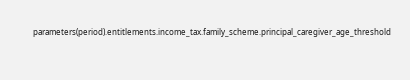parameters(period).entitlements.income_tax.family_scheme.principal_caregiver_age_threshold